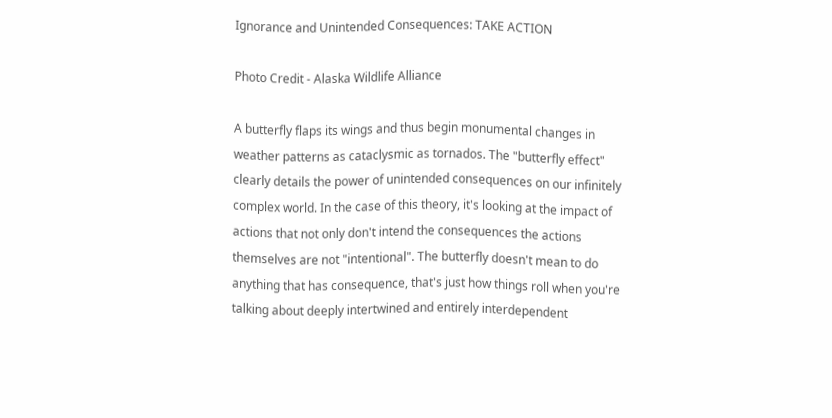Ignorance and Unintended Consequences: TAKE ACTION

Photo Credit - Alaska Wildlife Alliance

A butterfly flaps its wings and thus begin monumental changes in weather patterns as cataclysmic as tornados. The "butterfly effect" clearly details the power of unintended consequences on our infinitely complex world. In the case of this theory, it's looking at the impact of actions that not only don't intend the consequences the actions themselves are not "intentional". The butterfly doesn't mean to do anything that has consequence, that's just how things roll when you're talking about deeply intertwined and entirely interdependent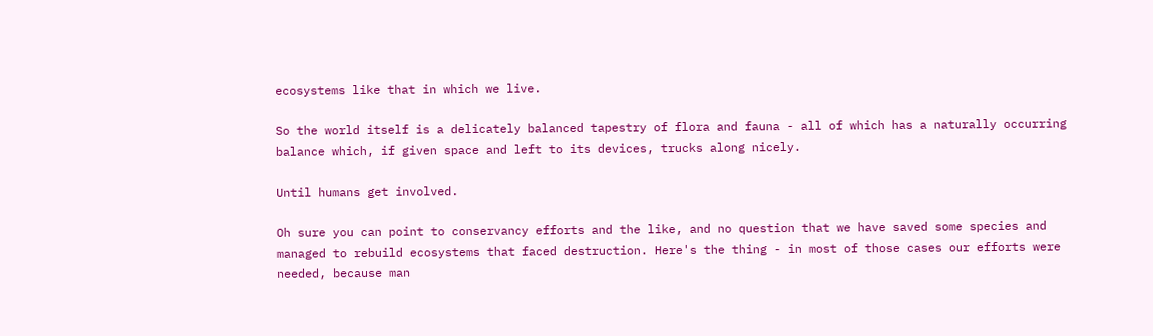ecosystems like that in which we live.

So the world itself is a delicately balanced tapestry of flora and fauna - all of which has a naturally occurring balance which, if given space and left to its devices, trucks along nicely.

Until humans get involved.

Oh sure you can point to conservancy efforts and the like, and no question that we have saved some species and managed to rebuild ecosystems that faced destruction. Here's the thing - in most of those cases our efforts were needed, because man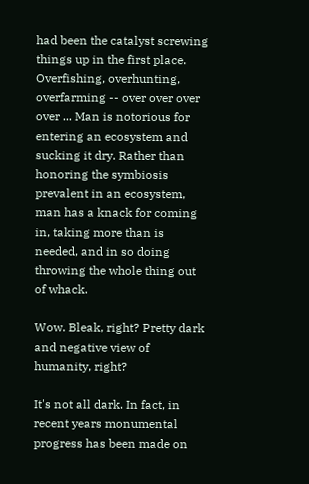had been the catalyst screwing things up in the first place. Overfishing, overhunting, overfarming -- over over over over ... Man is notorious for entering an ecosystem and sucking it dry. Rather than honoring the symbiosis prevalent in an ecosystem, man has a knack for coming in, taking more than is needed, and in so doing throwing the whole thing out of whack.

Wow. Bleak, right? Pretty dark and negative view of humanity, right?

It's not all dark. In fact, in recent years monumental progress has been made on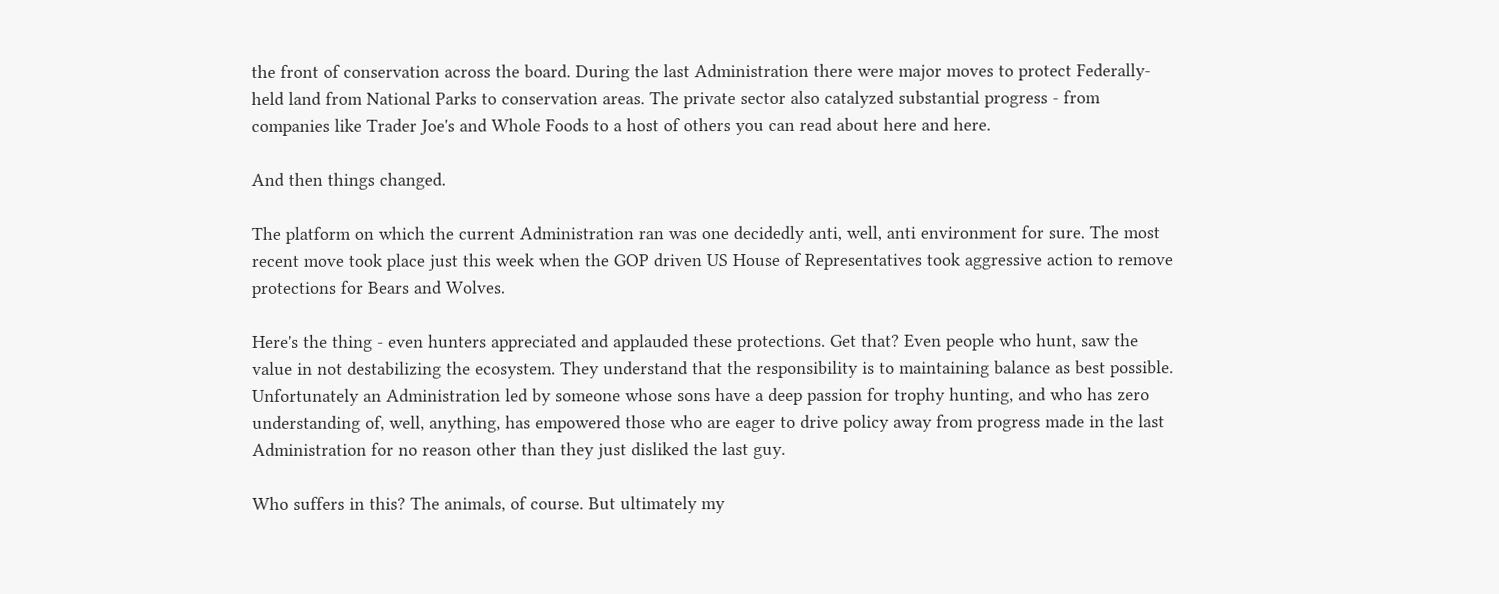the front of conservation across the board. During the last Administration there were major moves to protect Federally-held land from National Parks to conservation areas. The private sector also catalyzed substantial progress - from companies like Trader Joe's and Whole Foods to a host of others you can read about here and here.

And then things changed.

The platform on which the current Administration ran was one decidedly anti, well, anti environment for sure. The most recent move took place just this week when the GOP driven US House of Representatives took aggressive action to remove protections for Bears and Wolves.

Here's the thing - even hunters appreciated and applauded these protections. Get that? Even people who hunt, saw the value in not destabilizing the ecosystem. They understand that the responsibility is to maintaining balance as best possible. Unfortunately an Administration led by someone whose sons have a deep passion for trophy hunting, and who has zero understanding of, well, anything, has empowered those who are eager to drive policy away from progress made in the last Administration for no reason other than they just disliked the last guy.

Who suffers in this? The animals, of course. But ultimately my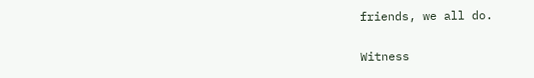friends, we all do.

Witness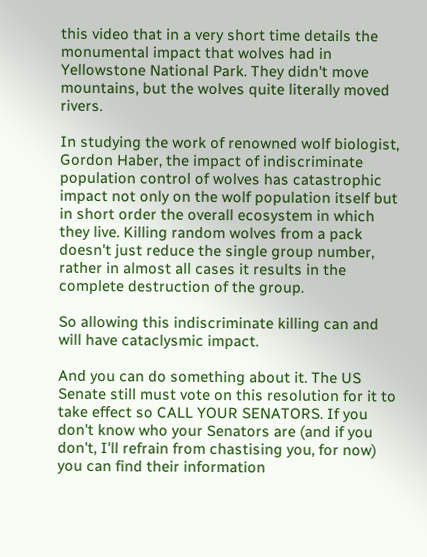this video that in a very short time details the monumental impact that wolves had in Yellowstone National Park. They didn't move mountains, but the wolves quite literally moved rivers.

In studying the work of renowned wolf biologist, Gordon Haber, the impact of indiscriminate population control of wolves has catastrophic impact not only on the wolf population itself but in short order the overall ecosystem in which they live. Killing random wolves from a pack doesn't just reduce the single group number, rather in almost all cases it results in the complete destruction of the group.

So allowing this indiscriminate killing can and will have cataclysmic impact.

And you can do something about it. The US Senate still must vote on this resolution for it to take effect so CALL YOUR SENATORS. If you don't know who your Senators are (and if you don't, I'll refrain from chastising you, for now) you can find their information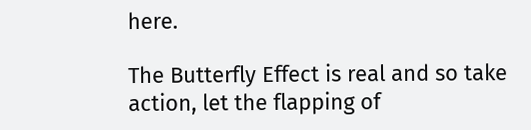here.

The Butterfly Effect is real and so take action, let the flapping of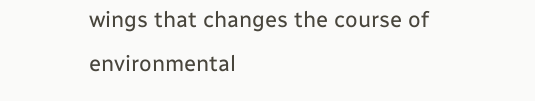wings that changes the course of environmental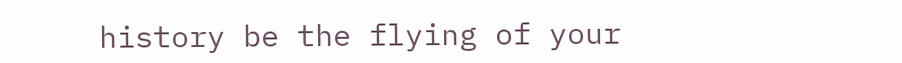history be the flying of your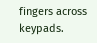fingers across keypads.